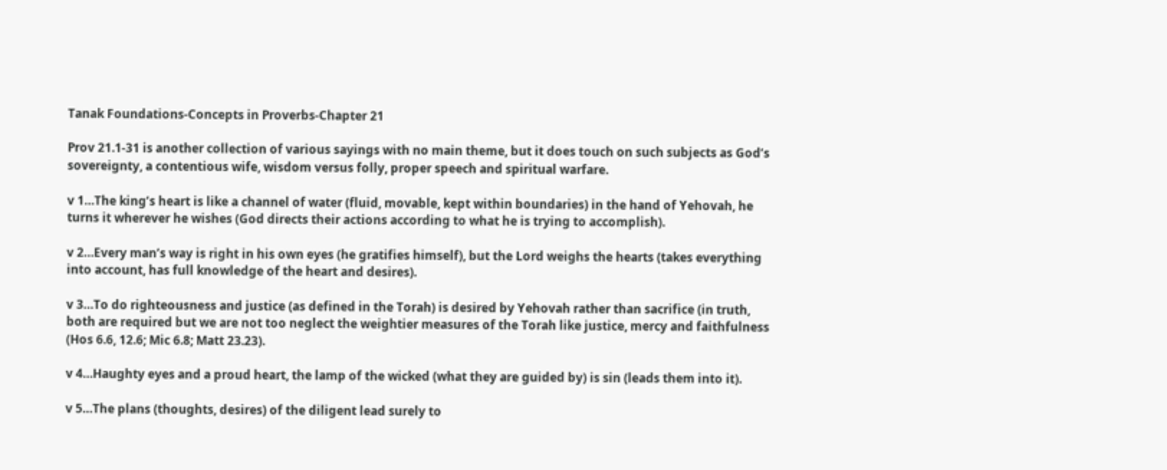Tanak Foundations-Concepts in Proverbs-Chapter 21

Prov 21.1-31 is another collection of various sayings with no main theme, but it does touch on such subjects as God’s sovereignty, a contentious wife, wisdom versus folly, proper speech and spiritual warfare.

v 1…The king’s heart is like a channel of water (fluid, movable, kept within boundaries) in the hand of Yehovah, he turns it wherever he wishes (God directs their actions according to what he is trying to accomplish).

v 2…Every man’s way is right in his own eyes (he gratifies himself), but the Lord weighs the hearts (takes everything into account, has full knowledge of the heart and desires).

v 3…To do righteousness and justice (as defined in the Torah) is desired by Yehovah rather than sacrifice (in truth, both are required but we are not too neglect the weightier measures of the Torah like justice, mercy and faithfulness (Hos 6.6, 12.6; Mic 6.8; Matt 23.23).

v 4…Haughty eyes and a proud heart, the lamp of the wicked (what they are guided by) is sin (leads them into it).

v 5…The plans (thoughts, desires) of the diligent lead surely to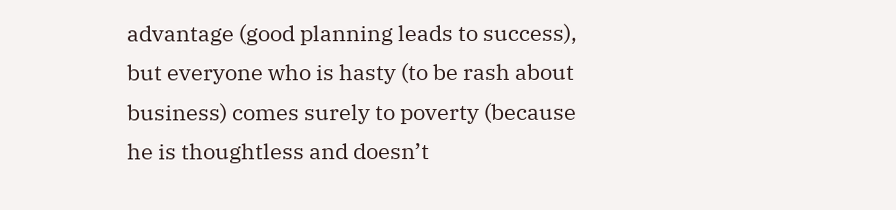advantage (good planning leads to success), but everyone who is hasty (to be rash about business) comes surely to poverty (because he is thoughtless and doesn’t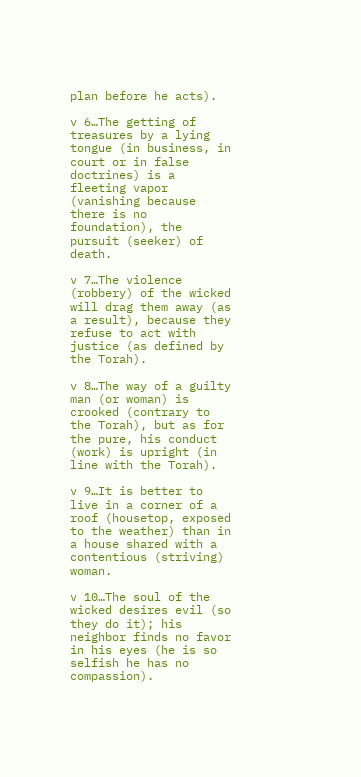plan before he acts).

v 6…The getting of treasures by a lying tongue (in business, in court or in false doctrines) is a fleeting vapor (vanishing because there is no foundation), the pursuit (seeker) of death.

v 7…The violence (robbery) of the wicked will drag them away (as a result), because they refuse to act with justice (as defined by the Torah).

v 8…The way of a guilty man (or woman) is crooked (contrary to the Torah), but as for the pure, his conduct (work) is upright (in line with the Torah).

v 9…It is better to live in a corner of a roof (housetop, exposed to the weather) than in a house shared with a contentious (striving) woman.

v 10…The soul of the wicked desires evil (so they do it); his neighbor finds no favor in his eyes (he is so selfish he has no compassion).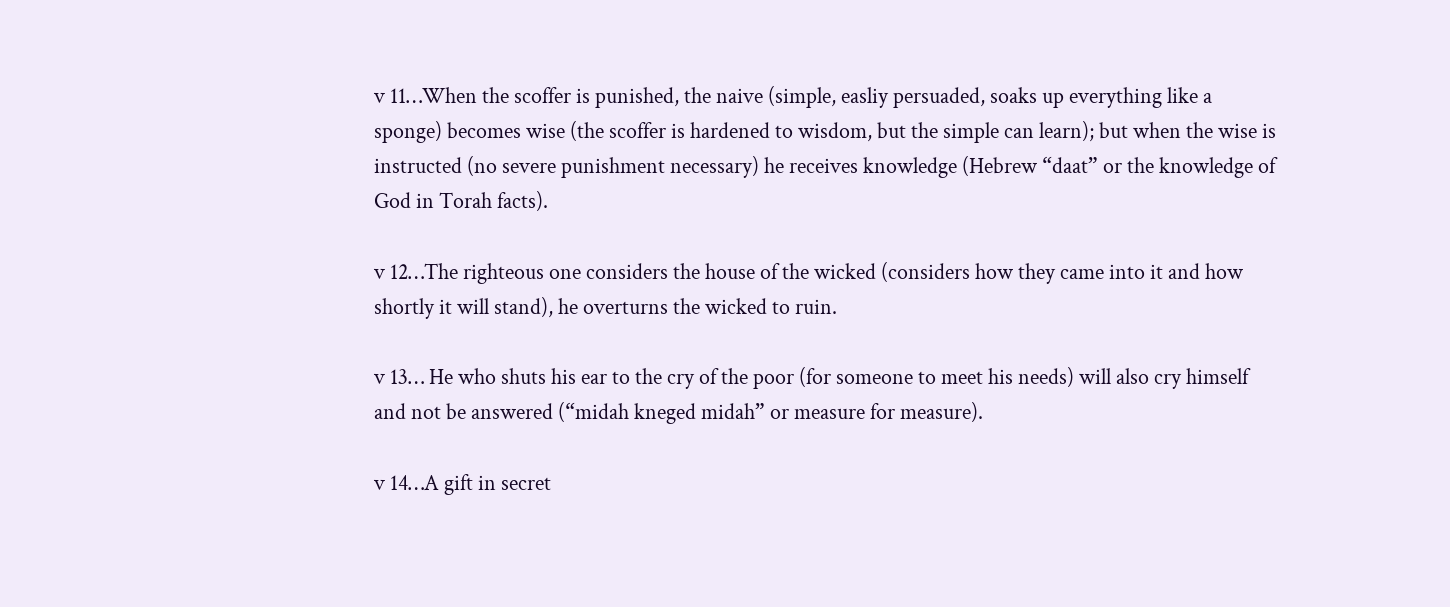v 11…When the scoffer is punished, the naive (simple, easliy persuaded, soaks up everything like a sponge) becomes wise (the scoffer is hardened to wisdom, but the simple can learn); but when the wise is instructed (no severe punishment necessary) he receives knowledge (Hebrew “daat” or the knowledge of God in Torah facts).

v 12…The righteous one considers the house of the wicked (considers how they came into it and how shortly it will stand), he overturns the wicked to ruin.

v 13… He who shuts his ear to the cry of the poor (for someone to meet his needs) will also cry himself and not be answered (“midah kneged midah” or measure for measure).

v 14…A gift in secret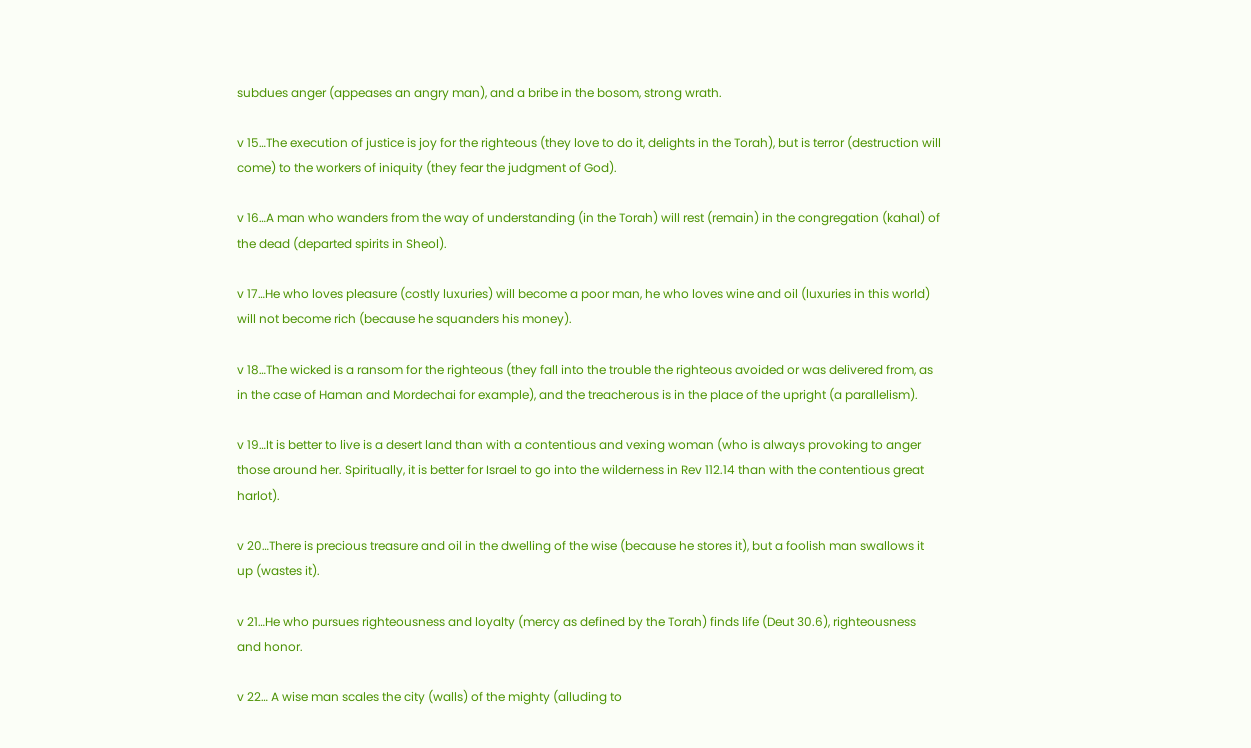subdues anger (appeases an angry man), and a bribe in the bosom, strong wrath.

v 15…The execution of justice is joy for the righteous (they love to do it, delights in the Torah), but is terror (destruction will come) to the workers of iniquity (they fear the judgment of God).

v 16…A man who wanders from the way of understanding (in the Torah) will rest (remain) in the congregation (kahal) of the dead (departed spirits in Sheol).

v 17…He who loves pleasure (costly luxuries) will become a poor man, he who loves wine and oil (luxuries in this world) will not become rich (because he squanders his money).

v 18…The wicked is a ransom for the righteous (they fall into the trouble the righteous avoided or was delivered from, as in the case of Haman and Mordechai for example), and the treacherous is in the place of the upright (a parallelism).

v 19…It is better to live is a desert land than with a contentious and vexing woman (who is always provoking to anger those around her. Spiritually, it is better for Israel to go into the wilderness in Rev 112.14 than with the contentious great harlot).

v 20…There is precious treasure and oil in the dwelling of the wise (because he stores it), but a foolish man swallows it up (wastes it).

v 21…He who pursues righteousness and loyalty (mercy as defined by the Torah) finds life (Deut 30.6), righteousness and honor.

v 22… A wise man scales the city (walls) of the mighty (alluding to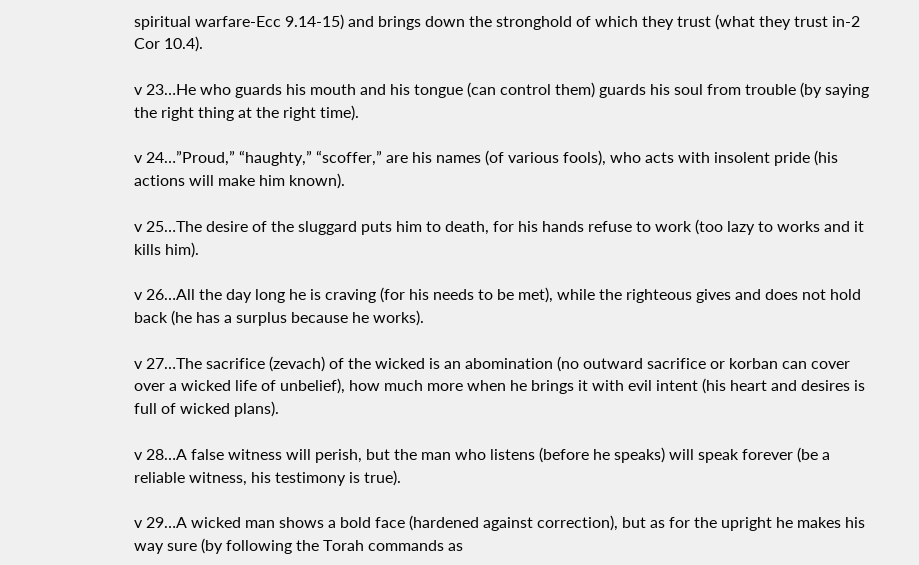spiritual warfare-Ecc 9.14-15) and brings down the stronghold of which they trust (what they trust in-2 Cor 10.4).

v 23…He who guards his mouth and his tongue (can control them) guards his soul from trouble (by saying the right thing at the right time).

v 24…”Proud,” “haughty,” “scoffer,” are his names (of various fools), who acts with insolent pride (his actions will make him known).

v 25…The desire of the sluggard puts him to death, for his hands refuse to work (too lazy to works and it kills him).

v 26…All the day long he is craving (for his needs to be met), while the righteous gives and does not hold back (he has a surplus because he works).

v 27…The sacrifice (zevach) of the wicked is an abomination (no outward sacrifice or korban can cover over a wicked life of unbelief), how much more when he brings it with evil intent (his heart and desires is full of wicked plans).

v 28…A false witness will perish, but the man who listens (before he speaks) will speak forever (be a reliable witness, his testimony is true).

v 29…A wicked man shows a bold face (hardened against correction), but as for the upright he makes his way sure (by following the Torah commands as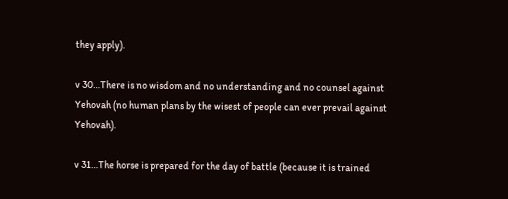they apply).

v 30…There is no wisdom and no understanding and no counsel against Yehovah (no human plans by the wisest of people can ever prevail against Yehovah).

v 31…The horse is prepared for the day of battle (because it is trained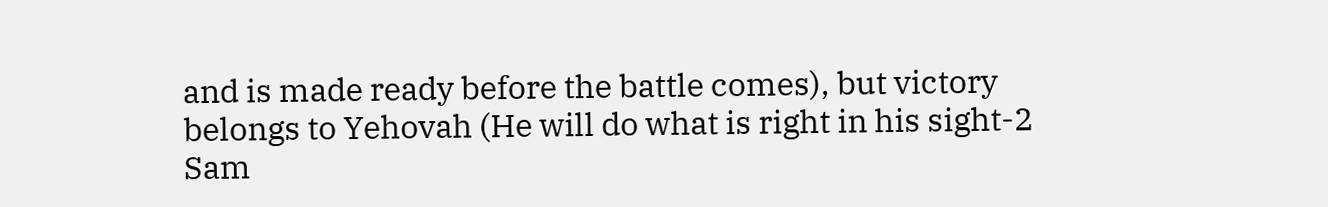and is made ready before the battle comes), but victory belongs to Yehovah (He will do what is right in his sight-2 Sam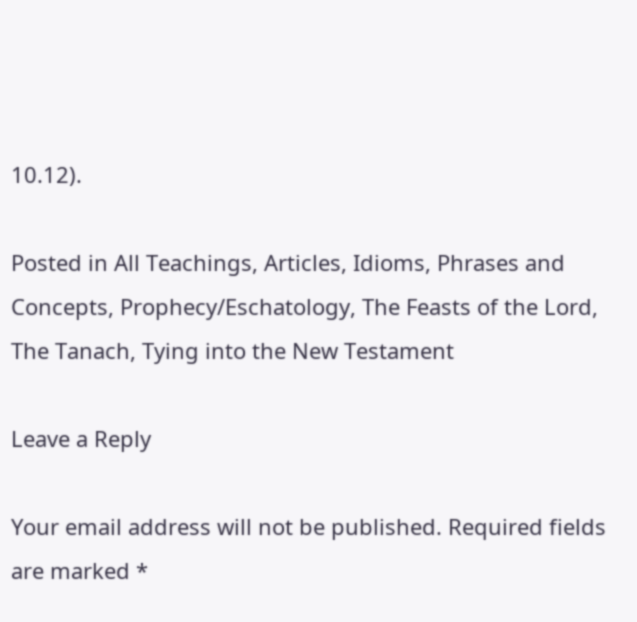10.12).

Posted in All Teachings, Articles, Idioms, Phrases and Concepts, Prophecy/Eschatology, The Feasts of the Lord, The Tanach, Tying into the New Testament

Leave a Reply

Your email address will not be published. Required fields are marked *